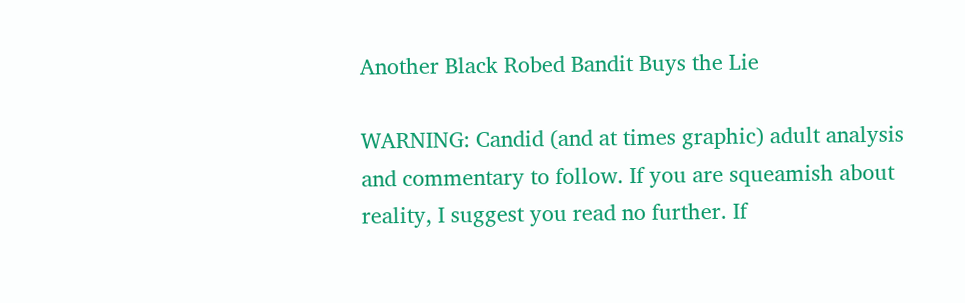Another Black Robed Bandit Buys the Lie

WARNING: Candid (and at times graphic) adult analysis and commentary to follow. If you are squeamish about reality, I suggest you read no further. If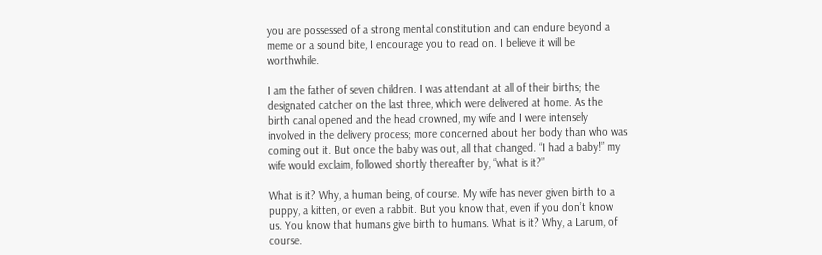you are possessed of a strong mental constitution and can endure beyond a meme or a sound bite, I encourage you to read on. I believe it will be worthwhile.

I am the father of seven children. I was attendant at all of their births; the designated catcher on the last three, which were delivered at home. As the birth canal opened and the head crowned, my wife and I were intensely involved in the delivery process; more concerned about her body than who was coming out it. But once the baby was out, all that changed. “I had a baby!” my wife would exclaim, followed shortly thereafter by, “what is it?”

What is it? Why, a human being, of course. My wife has never given birth to a puppy, a kitten, or even a rabbit. But you know that, even if you don’t know us. You know that humans give birth to humans. What is it? Why, a Larum, of course.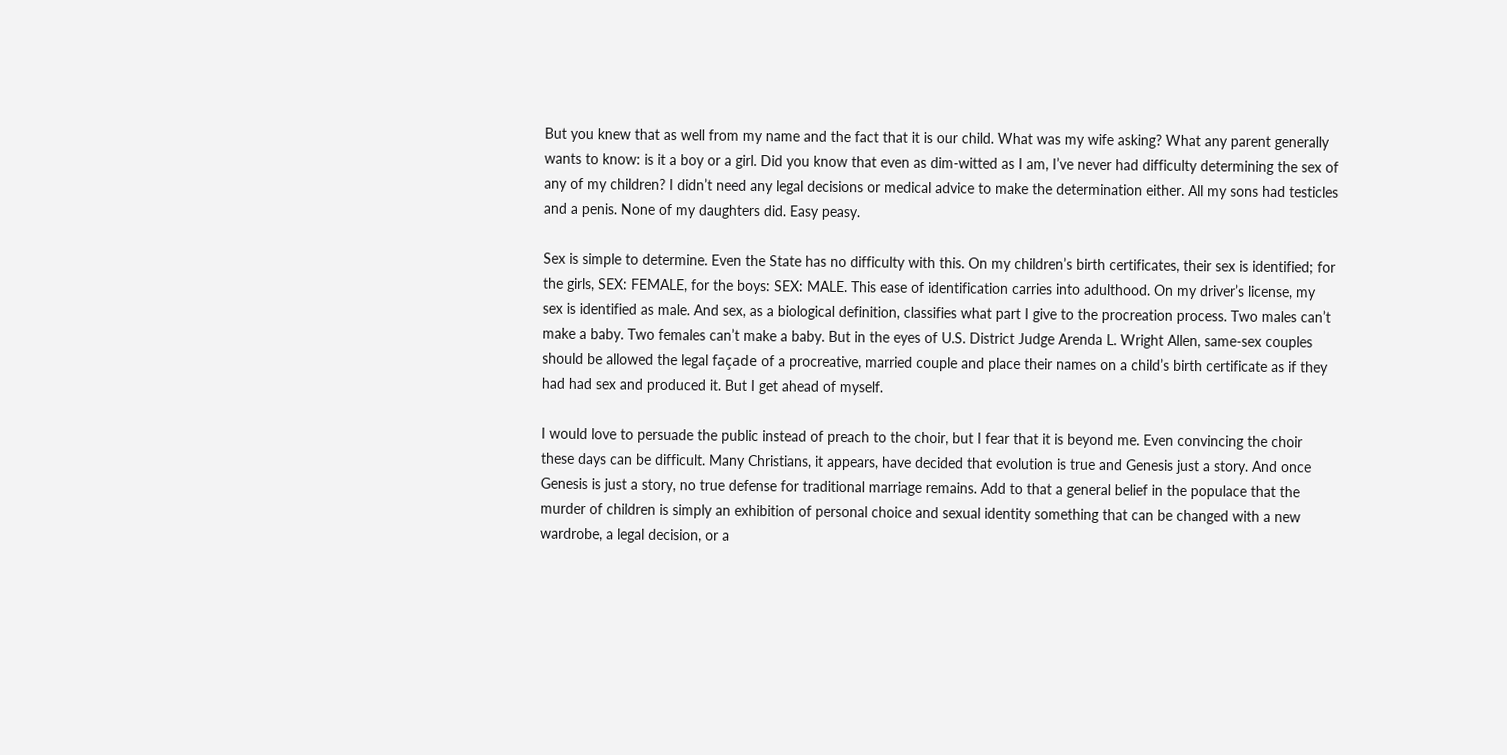But you knew that as well from my name and the fact that it is our child. What was my wife asking? What any parent generally wants to know: is it a boy or a girl. Did you know that even as dim-witted as I am, I’ve never had difficulty determining the sex of any of my children? I didn’t need any legal decisions or medical advice to make the determination either. All my sons had testicles and a penis. None of my daughters did. Easy peasy.

Sex is simple to determine. Even the State has no difficulty with this. On my children’s birth certificates, their sex is identified; for the girls, SEX: FEMALE, for the boys: SEX: MALE. This ease of identification carries into adulthood. On my driver’s license, my sex is identified as male. And sex, as a biological definition, classifies what part I give to the procreation process. Two males can’t make a baby. Two females can’t make a baby. But in the eyes of U.S. District Judge Arenda L. Wright Allen, same-sex couples should be allowed the legal façade of a procreative, married couple and place their names on a child’s birth certificate as if they had had sex and produced it. But I get ahead of myself.

I would love to persuade the public instead of preach to the choir, but I fear that it is beyond me. Even convincing the choir these days can be difficult. Many Christians, it appears, have decided that evolution is true and Genesis just a story. And once Genesis is just a story, no true defense for traditional marriage remains. Add to that a general belief in the populace that the murder of children is simply an exhibition of personal choice and sexual identity something that can be changed with a new wardrobe, a legal decision, or a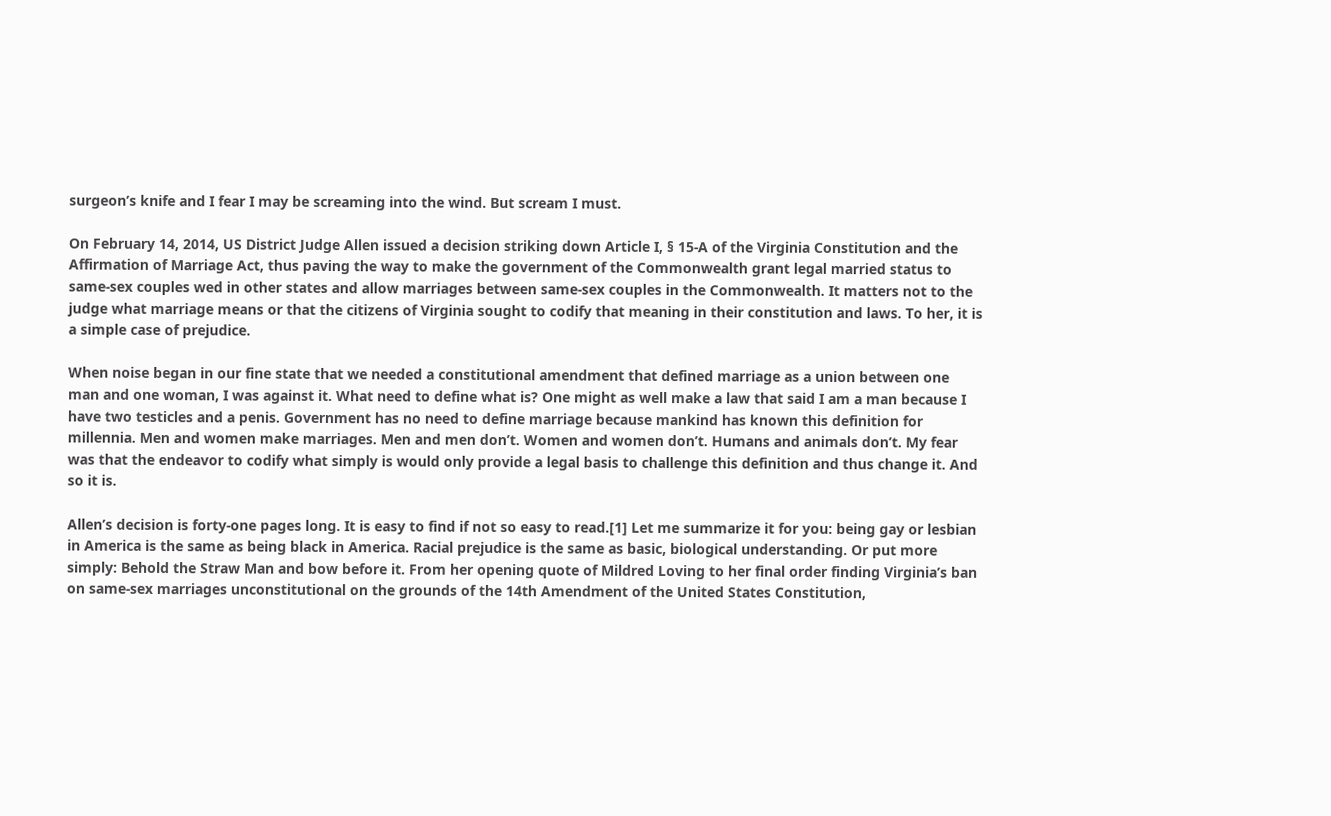surgeon’s knife and I fear I may be screaming into the wind. But scream I must.

On February 14, 2014, US District Judge Allen issued a decision striking down Article I, § 15-A of the Virginia Constitution and the Affirmation of Marriage Act, thus paving the way to make the government of the Commonwealth grant legal married status to same-sex couples wed in other states and allow marriages between same-sex couples in the Commonwealth. It matters not to the judge what marriage means or that the citizens of Virginia sought to codify that meaning in their constitution and laws. To her, it is a simple case of prejudice.

When noise began in our fine state that we needed a constitutional amendment that defined marriage as a union between one man and one woman, I was against it. What need to define what is? One might as well make a law that said I am a man because I have two testicles and a penis. Government has no need to define marriage because mankind has known this definition for millennia. Men and women make marriages. Men and men don’t. Women and women don’t. Humans and animals don’t. My fear was that the endeavor to codify what simply is would only provide a legal basis to challenge this definition and thus change it. And so it is.

Allen’s decision is forty-one pages long. It is easy to find if not so easy to read.[1] Let me summarize it for you: being gay or lesbian in America is the same as being black in America. Racial prejudice is the same as basic, biological understanding. Or put more simply: Behold the Straw Man and bow before it. From her opening quote of Mildred Loving to her final order finding Virginia’s ban on same-sex marriages unconstitutional on the grounds of the 14th Amendment of the United States Constitution,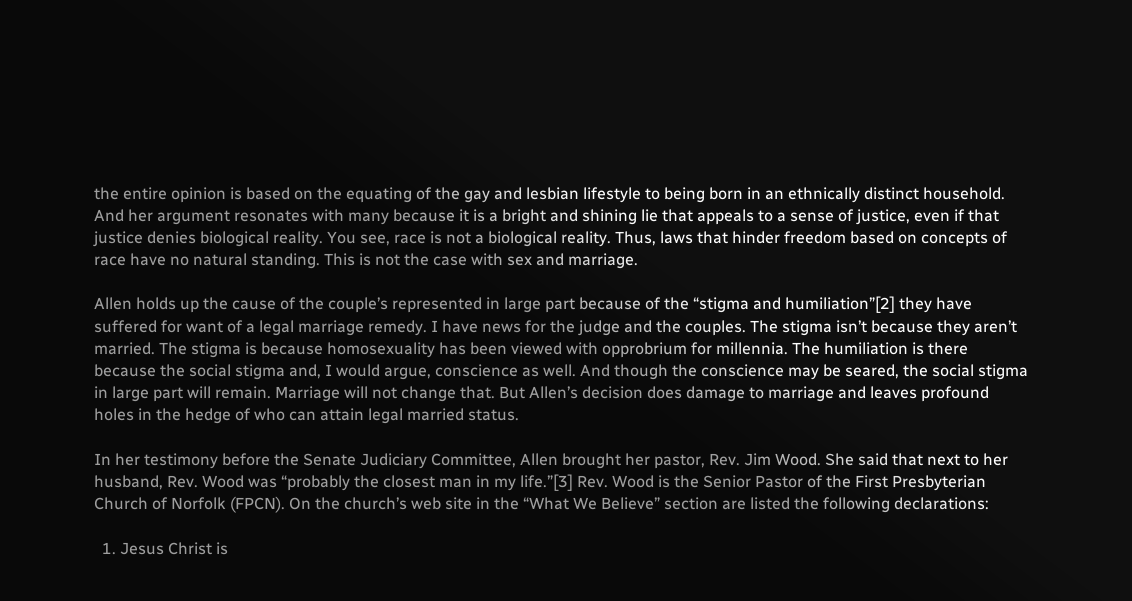the entire opinion is based on the equating of the gay and lesbian lifestyle to being born in an ethnically distinct household. And her argument resonates with many because it is a bright and shining lie that appeals to a sense of justice, even if that justice denies biological reality. You see, race is not a biological reality. Thus, laws that hinder freedom based on concepts of race have no natural standing. This is not the case with sex and marriage.

Allen holds up the cause of the couple’s represented in large part because of the “stigma and humiliation”[2] they have suffered for want of a legal marriage remedy. I have news for the judge and the couples. The stigma isn’t because they aren’t married. The stigma is because homosexuality has been viewed with opprobrium for millennia. The humiliation is there because the social stigma and, I would argue, conscience as well. And though the conscience may be seared, the social stigma in large part will remain. Marriage will not change that. But Allen’s decision does damage to marriage and leaves profound holes in the hedge of who can attain legal married status.

In her testimony before the Senate Judiciary Committee, Allen brought her pastor, Rev. Jim Wood. She said that next to her husband, Rev. Wood was “probably the closest man in my life.”[3] Rev. Wood is the Senior Pastor of the First Presbyterian Church of Norfolk (FPCN). On the church’s web site in the “What We Believe” section are listed the following declarations:

  1. Jesus Christ is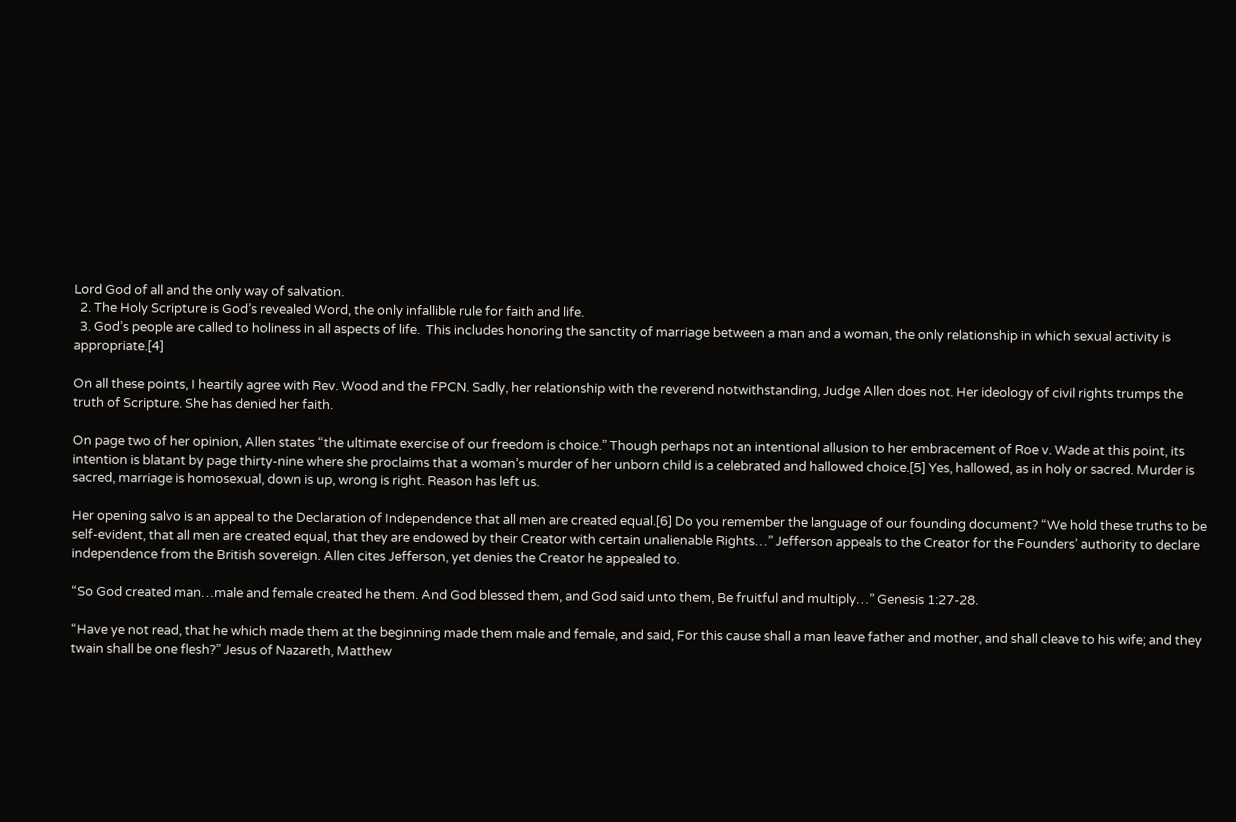Lord God of all and the only way of salvation.
  2. The Holy Scripture is God’s revealed Word, the only infallible rule for faith and life.
  3. God’s people are called to holiness in all aspects of life.  This includes honoring the sanctity of marriage between a man and a woman, the only relationship in which sexual activity is appropriate.[4]

On all these points, I heartily agree with Rev. Wood and the FPCN. Sadly, her relationship with the reverend notwithstanding, Judge Allen does not. Her ideology of civil rights trumps the truth of Scripture. She has denied her faith.

On page two of her opinion, Allen states “the ultimate exercise of our freedom is choice.” Though perhaps not an intentional allusion to her embracement of Roe v. Wade at this point, its intention is blatant by page thirty-nine where she proclaims that a woman’s murder of her unborn child is a celebrated and hallowed choice.[5] Yes, hallowed, as in holy or sacred. Murder is sacred, marriage is homosexual, down is up, wrong is right. Reason has left us.

Her opening salvo is an appeal to the Declaration of Independence that all men are created equal.[6] Do you remember the language of our founding document? “We hold these truths to be self-evident, that all men are created equal, that they are endowed by their Creator with certain unalienable Rights…” Jefferson appeals to the Creator for the Founders’ authority to declare independence from the British sovereign. Allen cites Jefferson, yet denies the Creator he appealed to.

“So God created man…male and female created he them. And God blessed them, and God said unto them, Be fruitful and multiply…” Genesis 1:27-28.

“Have ye not read, that he which made them at the beginning made them male and female, and said, For this cause shall a man leave father and mother, and shall cleave to his wife; and they twain shall be one flesh?” Jesus of Nazareth, Matthew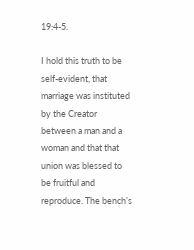19:4-5.

I hold this truth to be self-evident, that marriage was instituted by the Creator between a man and a woman and that that union was blessed to be fruitful and reproduce. The bench’s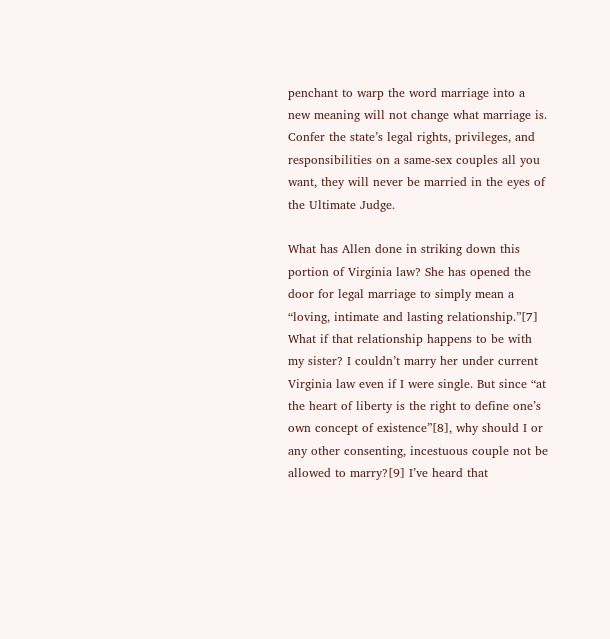penchant to warp the word marriage into a new meaning will not change what marriage is. Confer the state’s legal rights, privileges, and responsibilities on a same-sex couples all you want, they will never be married in the eyes of the Ultimate Judge.

What has Allen done in striking down this portion of Virginia law? She has opened the door for legal marriage to simply mean a “loving, intimate and lasting relationship.”[7] What if that relationship happens to be with my sister? I couldn’t marry her under current Virginia law even if I were single. But since “at the heart of liberty is the right to define one’s own concept of existence”[8], why should I or any other consenting, incestuous couple not be allowed to marry?[9] I’ve heard that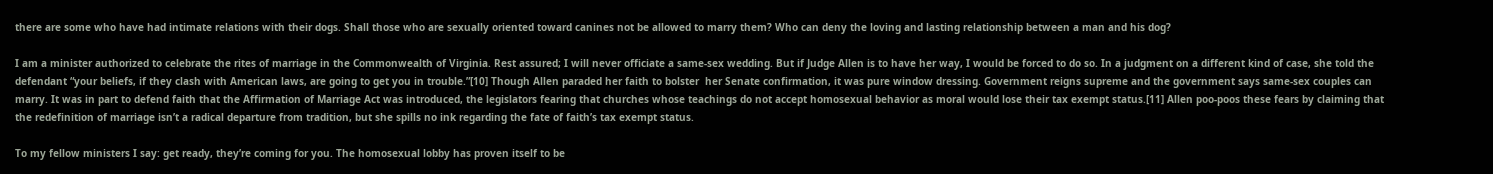there are some who have had intimate relations with their dogs. Shall those who are sexually oriented toward canines not be allowed to marry them? Who can deny the loving and lasting relationship between a man and his dog?

I am a minister authorized to celebrate the rites of marriage in the Commonwealth of Virginia. Rest assured; I will never officiate a same-sex wedding. But if Judge Allen is to have her way, I would be forced to do so. In a judgment on a different kind of case, she told the defendant “your beliefs, if they clash with American laws, are going to get you in trouble.”[10] Though Allen paraded her faith to bolster  her Senate confirmation, it was pure window dressing. Government reigns supreme and the government says same-sex couples can marry. It was in part to defend faith that the Affirmation of Marriage Act was introduced, the legislators fearing that churches whose teachings do not accept homosexual behavior as moral would lose their tax exempt status.[11] Allen poo-poos these fears by claiming that the redefinition of marriage isn’t a radical departure from tradition, but she spills no ink regarding the fate of faith’s tax exempt status.

To my fellow ministers I say: get ready, they’re coming for you. The homosexual lobby has proven itself to be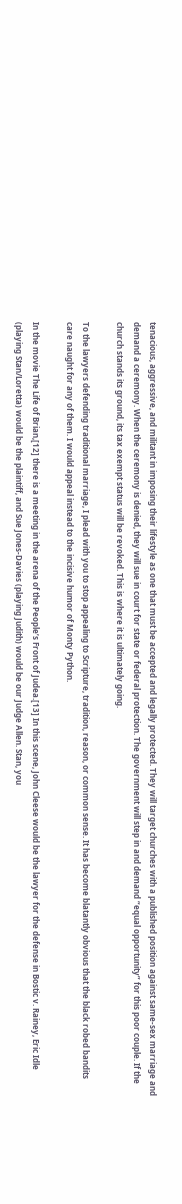tenacious, aggressive, and militant in imposing their lifestyle as one that must be accepted and legally protected. They will target churches with a published position against same-sex marriage and demand a ceremony. When the ceremony is denied, they will sue in court for state or federal protection. The government will step in and demand “equal opportunity” for this poor couple. If the church stands its ground, its tax exempt status will be revoked. This is where it is ultimately going.

To the lawyers defending traditional marriage, I plead with you to stop appealing to Scripture, tradition, reason, or common sense. It has become blatantly obvious that the black robed bandits care naught for any of them. I would appeal instead to the incisive humor of Monty Python.

In the movie The Life of Brian,[12] there is a meeting in the arena of the People’s Front of Judea.[13] In this scene, John Cleese would be the lawyer for the defense in Bostic v. Rainey, Eric Idle (playing Stan/Loretta) would be the plaintiff, and Sue Jones-Davies (playing Judith) would be our Judge Allen. Stan, you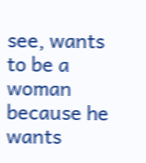see, wants to be a woman because he wants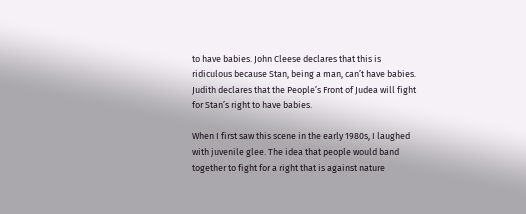to have babies. John Cleese declares that this is ridiculous because Stan, being a man, can’t have babies. Judith declares that the People’s Front of Judea will fight for Stan’s right to have babies.

When I first saw this scene in the early 1980s, I laughed with juvenile glee. The idea that people would band together to fight for a right that is against nature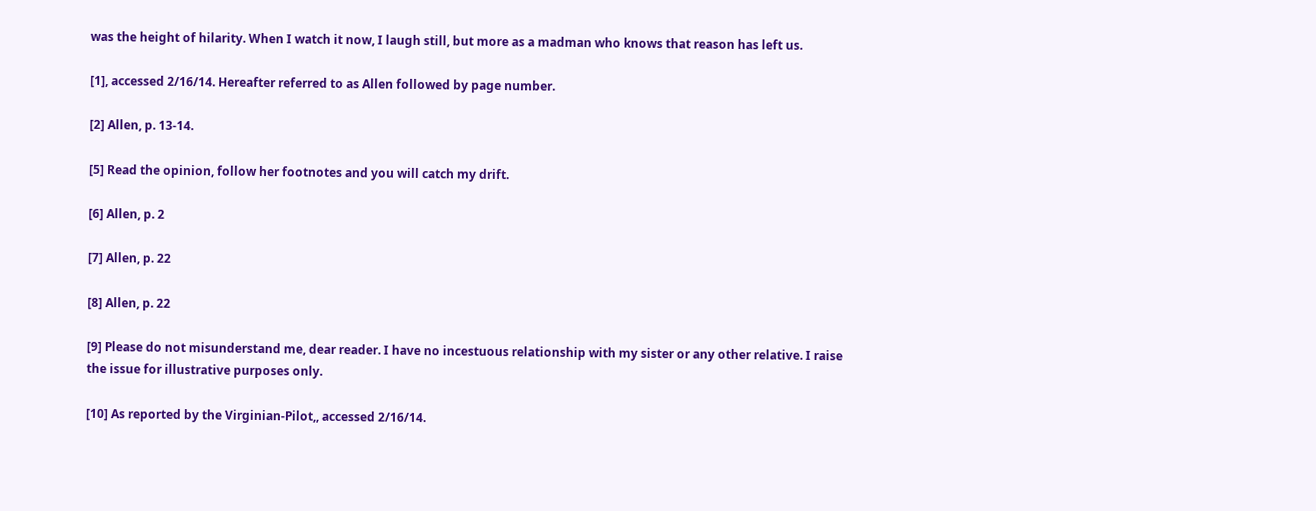was the height of hilarity. When I watch it now, I laugh still, but more as a madman who knows that reason has left us.

[1], accessed 2/16/14. Hereafter referred to as Allen followed by page number.

[2] Allen, p. 13-14.

[5] Read the opinion, follow her footnotes and you will catch my drift.

[6] Allen, p. 2

[7] Allen, p. 22

[8] Allen, p. 22

[9] Please do not misunderstand me, dear reader. I have no incestuous relationship with my sister or any other relative. I raise the issue for illustrative purposes only.

[10] As reported by the Virginian-Pilot,, accessed 2/16/14.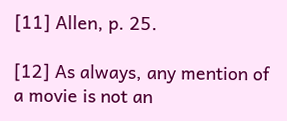[11] Allen, p. 25.

[12] As always, any mention of a movie is not an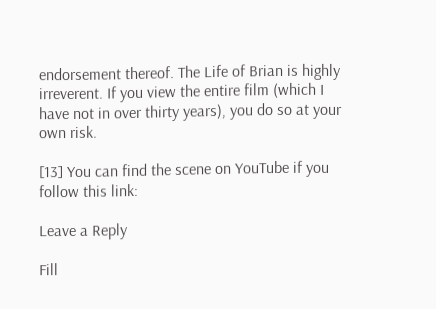endorsement thereof. The Life of Brian is highly irreverent. If you view the entire film (which I have not in over thirty years), you do so at your own risk.

[13] You can find the scene on YouTube if you follow this link:

Leave a Reply

Fill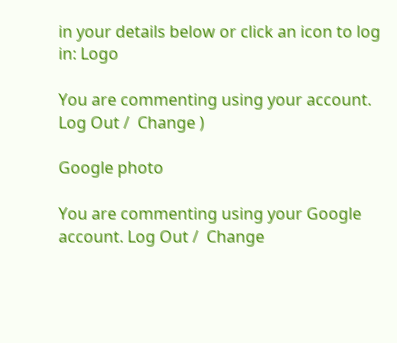in your details below or click an icon to log in: Logo

You are commenting using your account. Log Out /  Change )

Google photo

You are commenting using your Google account. Log Out /  Change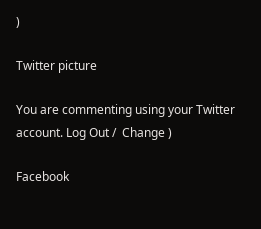)

Twitter picture

You are commenting using your Twitter account. Log Out /  Change )

Facebook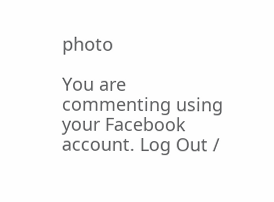photo

You are commenting using your Facebook account. Log Out /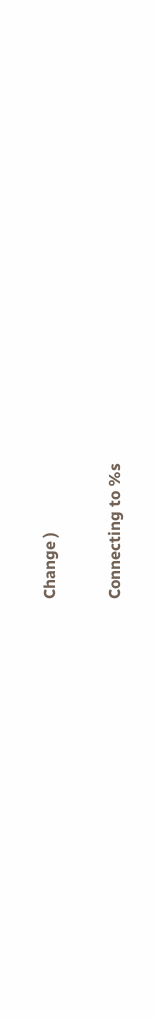Change )

Connecting to %s